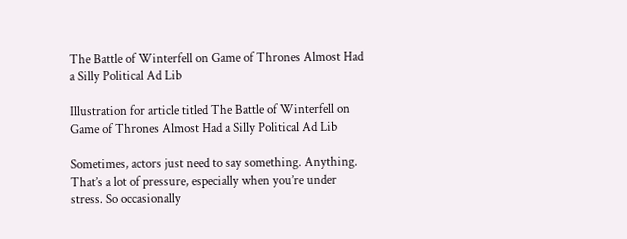The Battle of Winterfell on Game of Thrones Almost Had a Silly Political Ad Lib

Illustration for article titled The Battle of Winterfell on Game of Thrones Almost Had a Silly Political Ad Lib

Sometimes, actors just need to say something. Anything. That’s a lot of pressure, especially when you’re under stress. So occasionally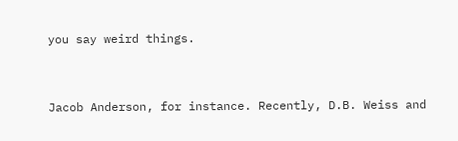you say weird things.


Jacob Anderson, for instance. Recently, D.B. Weiss and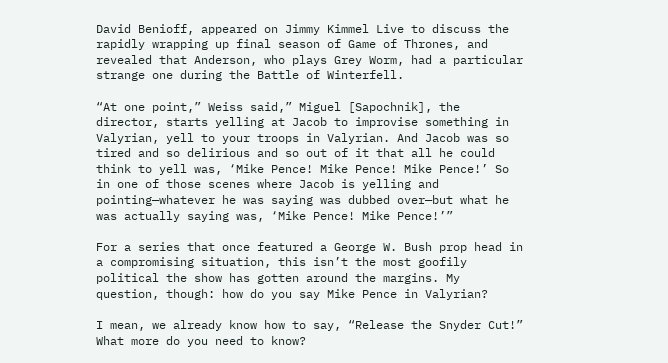David Benioff, appeared on Jimmy Kimmel Live to discuss the rapidly wrapping up final season of Game of Thrones, and revealed that Anderson, who plays Grey Worm, had a particular strange one during the Battle of Winterfell.

“At one point,” Weiss said,” Miguel [Sapochnik], the director, starts yelling at Jacob to improvise something in Valyrian, yell to your troops in Valyrian. And Jacob was so tired and so delirious and so out of it that all he could think to yell was, ‘Mike Pence! Mike Pence! Mike Pence!’ So in one of those scenes where Jacob is yelling and pointing—whatever he was saying was dubbed over—but what he was actually saying was, ‘Mike Pence! Mike Pence!’”

For a series that once featured a George W. Bush prop head in a compromising situation, this isn’t the most goofily political the show has gotten around the margins. My question, though: how do you say Mike Pence in Valyrian?

I mean, we already know how to say, “Release the Snyder Cut!” What more do you need to know?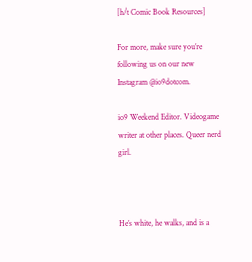[h/t Comic Book Resources]

For more, make sure you’re following us on our new Instagram @io9dotcom.

io9 Weekend Editor. Videogame writer at other places. Queer nerd girl.



He’s white, he walks, and is a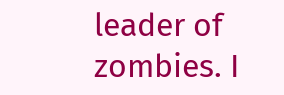leader of zombies. I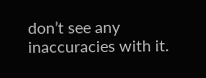don’t see any inaccuracies with it.